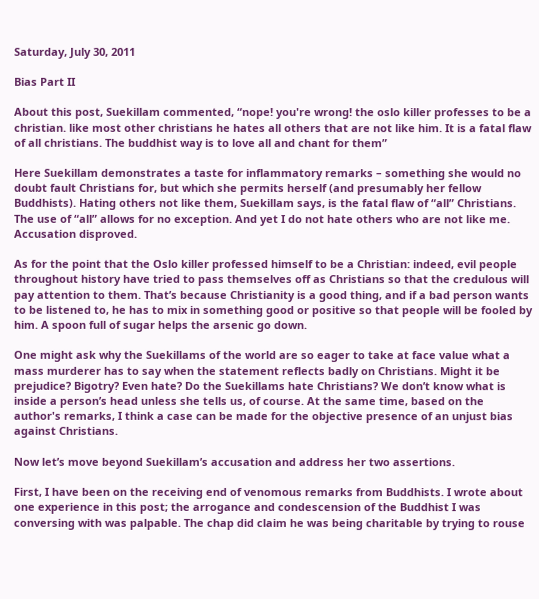Saturday, July 30, 2011

Bias Part II

About this post, Suekillam commented, “nope! you're wrong! the oslo killer professes to be a christian. like most other christians he hates all others that are not like him. It is a fatal flaw of all christians. The buddhist way is to love all and chant for them”

Here Suekillam demonstrates a taste for inflammatory remarks – something she would no doubt fault Christians for, but which she permits herself (and presumably her fellow Buddhists). Hating others not like them, Suekillam says, is the fatal flaw of “all” Christians. The use of “all” allows for no exception. And yet I do not hate others who are not like me. Accusation disproved.

As for the point that the Oslo killer professed himself to be a Christian: indeed, evil people throughout history have tried to pass themselves off as Christians so that the credulous will pay attention to them. That’s because Christianity is a good thing, and if a bad person wants to be listened to, he has to mix in something good or positive so that people will be fooled by him. A spoon full of sugar helps the arsenic go down.

One might ask why the Suekillams of the world are so eager to take at face value what a mass murderer has to say when the statement reflects badly on Christians. Might it be prejudice? Bigotry? Even hate? Do the Suekillams hate Christians? We don’t know what is inside a person’s head unless she tells us, of course. At the same time, based on the author's remarks, I think a case can be made for the objective presence of an unjust bias against Christians.

Now let’s move beyond Suekillam’s accusation and address her two assertions.

First, I have been on the receiving end of venomous remarks from Buddhists. I wrote about one experience in this post; the arrogance and condescension of the Buddhist I was conversing with was palpable. The chap did claim he was being charitable by trying to rouse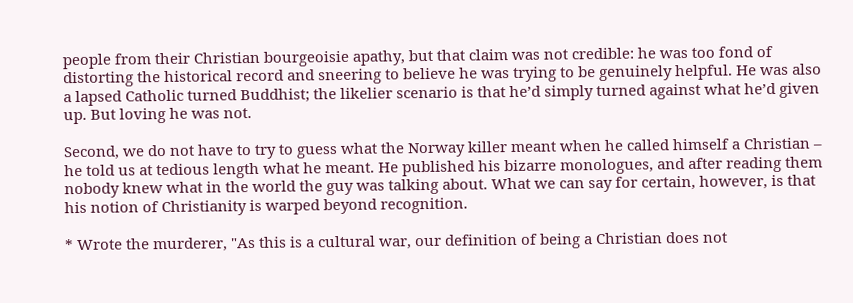people from their Christian bourgeoisie apathy, but that claim was not credible: he was too fond of distorting the historical record and sneering to believe he was trying to be genuinely helpful. He was also a lapsed Catholic turned Buddhist; the likelier scenario is that he’d simply turned against what he’d given up. But loving he was not.

Second, we do not have to try to guess what the Norway killer meant when he called himself a Christian – he told us at tedious length what he meant. He published his bizarre monologues, and after reading them nobody knew what in the world the guy was talking about. What we can say for certain, however, is that his notion of Christianity is warped beyond recognition.

* Wrote the murderer, "As this is a cultural war, our definition of being a Christian does not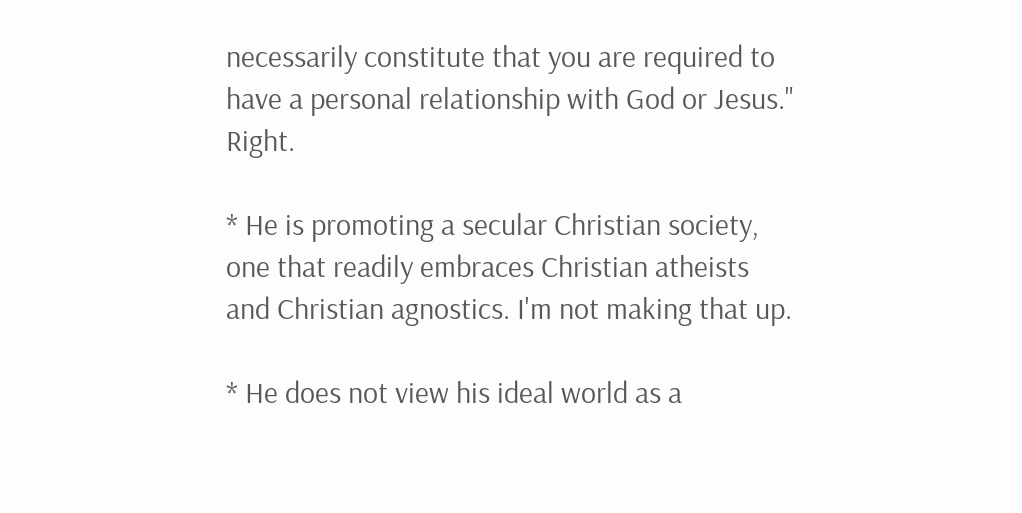necessarily constitute that you are required to have a personal relationship with God or Jesus." Right.

* He is promoting a secular Christian society, one that readily embraces Christian atheists and Christian agnostics. I'm not making that up.

* He does not view his ideal world as a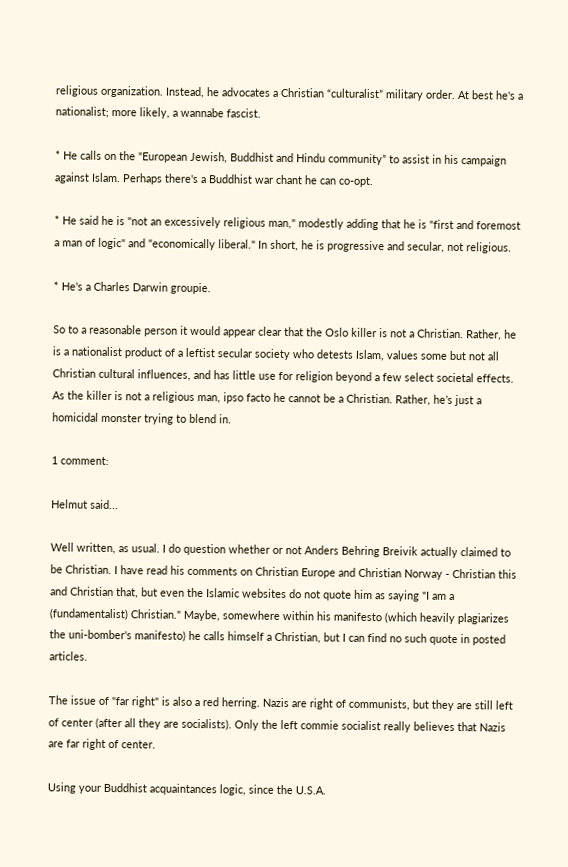religious organization. Instead, he advocates a Christian “culturalist” military order. At best he's a nationalist; more likely, a wannabe fascist.

* He calls on the "European Jewish, Buddhist and Hindu community” to assist in his campaign against Islam. Perhaps there's a Buddhist war chant he can co-opt.

* He said he is "not an excessively religious man," modestly adding that he is "first and foremost a man of logic" and "economically liberal." In short, he is progressive and secular, not religious.

* He's a Charles Darwin groupie.

So to a reasonable person it would appear clear that the Oslo killer is not a Christian. Rather, he is a nationalist product of a leftist secular society who detests Islam, values some but not all Christian cultural influences, and has little use for religion beyond a few select societal effects. As the killer is not a religious man, ipso facto he cannot be a Christian. Rather, he’s just a homicidal monster trying to blend in.

1 comment:

Helmut said...

Well written, as usual. I do question whether or not Anders Behring Breivik actually claimed to be Christian. I have read his comments on Christian Europe and Christian Norway - Christian this and Christian that, but even the Islamic websites do not quote him as saying "I am a (fundamentalist) Christian." Maybe, somewhere within his manifesto (which heavily plagiarizes the uni-bomber's manifesto) he calls himself a Christian, but I can find no such quote in posted articles.

The issue of "far right" is also a red herring. Nazis are right of communists, but they are still left of center (after all they are socialists). Only the left commie socialist really believes that Nazis are far right of center.

Using your Buddhist acquaintances logic, since the U.S.A.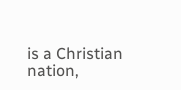is a Christian nation,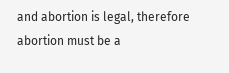and abortion is legal, therefore abortion must be a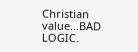Christian value...BAD LOGIC.